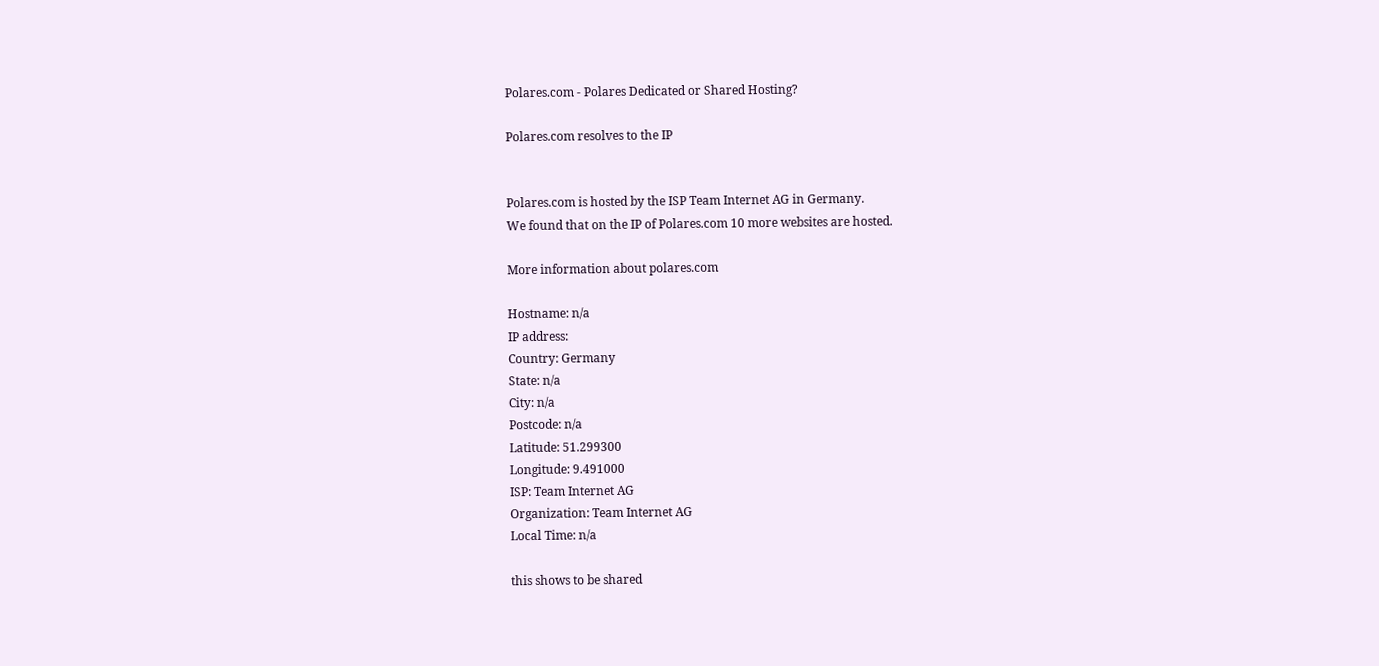Polares.com - Polares Dedicated or Shared Hosting?

Polares.com resolves to the IP


Polares.com is hosted by the ISP Team Internet AG in Germany.
We found that on the IP of Polares.com 10 more websites are hosted.

More information about polares.com

Hostname: n/a
IP address:
Country: Germany
State: n/a
City: n/a
Postcode: n/a
Latitude: 51.299300
Longitude: 9.491000
ISP: Team Internet AG
Organization: Team Internet AG
Local Time: n/a

this shows to be shared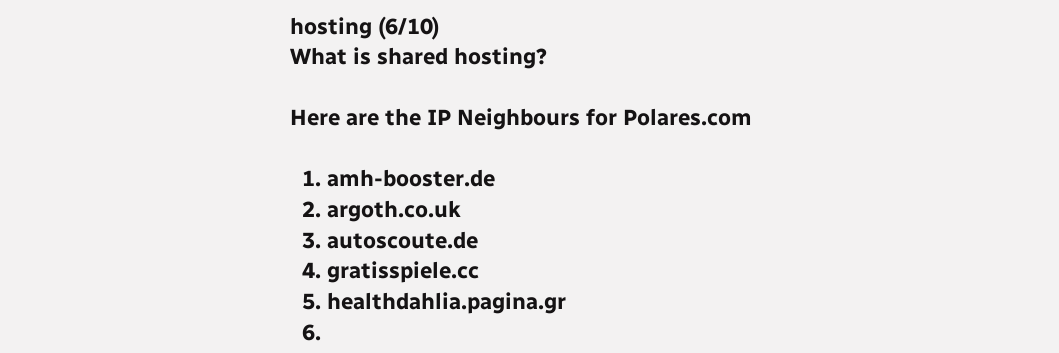hosting (6/10)
What is shared hosting?

Here are the IP Neighbours for Polares.com

  1. amh-booster.de
  2. argoth.co.uk
  3. autoscoute.de
  4. gratisspiele.cc
  5. healthdahlia.pagina.gr
  6.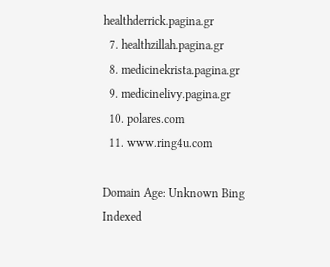healthderrick.pagina.gr
  7. healthzillah.pagina.gr
  8. medicinekrista.pagina.gr
  9. medicinelivy.pagina.gr
  10. polares.com
  11. www.ring4u.com

Domain Age: Unknown Bing Indexed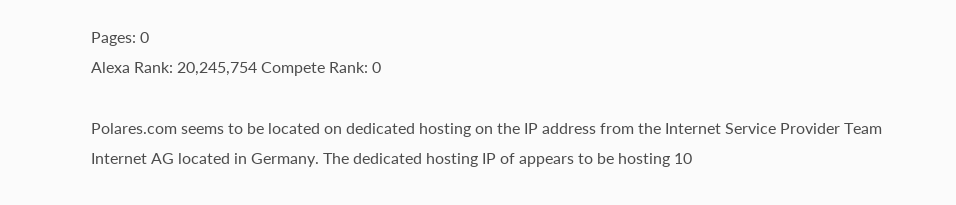Pages: 0
Alexa Rank: 20,245,754 Compete Rank: 0

Polares.com seems to be located on dedicated hosting on the IP address from the Internet Service Provider Team Internet AG located in Germany. The dedicated hosting IP of appears to be hosting 10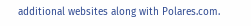additional websites along with Polares.com.